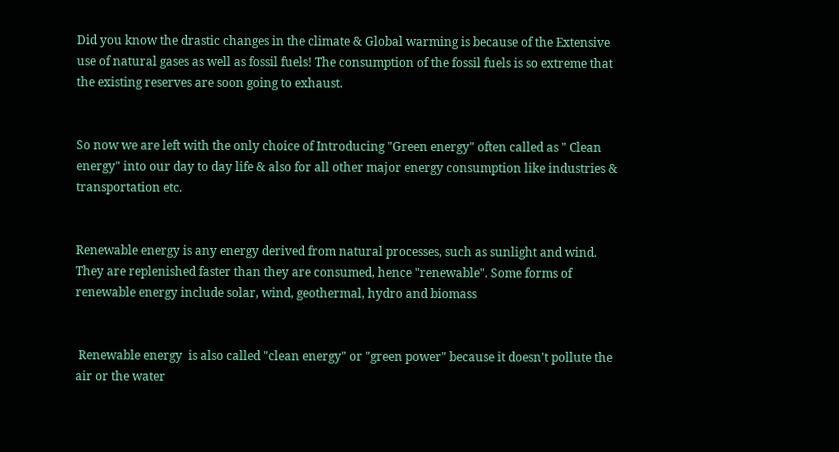Did you know the drastic changes in the climate & Global warming is because of the Extensive use of natural gases as well as fossil fuels! The consumption of the fossil fuels is so extreme that the existing reserves are soon going to exhaust.


So now we are left with the only choice of Introducing "Green energy" often called as " Clean energy" into our day to day life & also for all other major energy consumption like industries & transportation etc.


Renewable energy is any energy derived from natural processes, such as sunlight and wind. They are replenished faster than they are consumed, hence "renewable". Some forms of renewable energy include solar, wind, geothermal, hydro and biomass


 Renewable energy  is also called "clean energy" or "green power" because it doesn't pollute the air or the water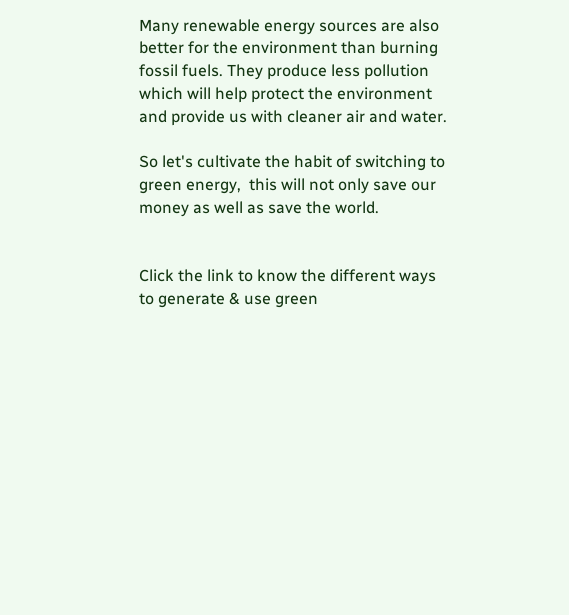Many renewable energy sources are also better for the environment than burning fossil fuels. They produce less pollution which will help protect the environment and provide us with cleaner air and water.

So let's cultivate the habit of switching to green energy,  this will not only save our money as well as save the world.


Click the link to know the different ways to generate & use green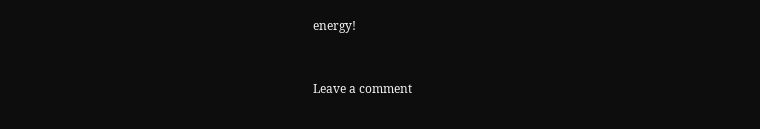energy!


Leave a comment